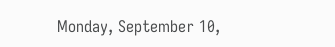Monday, September 10,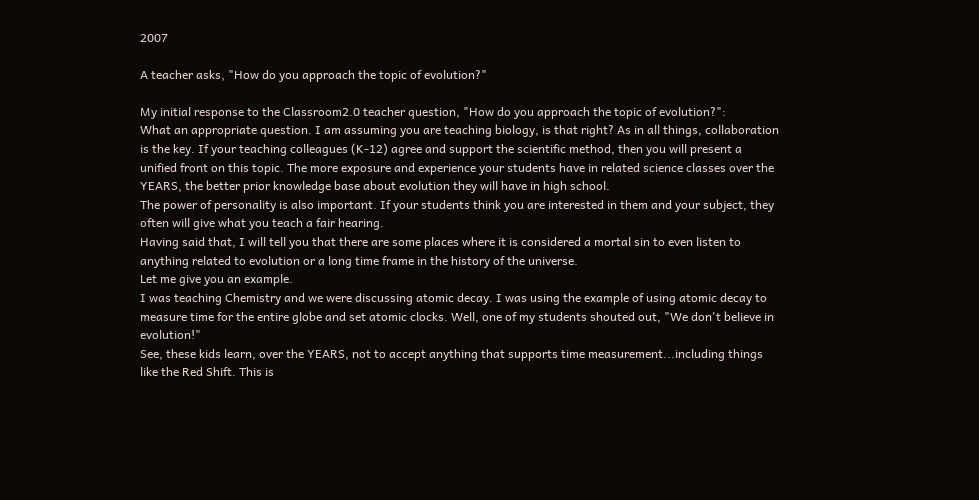2007

A teacher asks, "How do you approach the topic of evolution?"

My initial response to the Classroom2.0 teacher question, "How do you approach the topic of evolution?":
What an appropriate question. I am assuming you are teaching biology, is that right? As in all things, collaboration is the key. If your teaching colleagues (K-12) agree and support the scientific method, then you will present a unified front on this topic. The more exposure and experience your students have in related science classes over the YEARS, the better prior knowledge base about evolution they will have in high school.
The power of personality is also important. If your students think you are interested in them and your subject, they often will give what you teach a fair hearing.
Having said that, I will tell you that there are some places where it is considered a mortal sin to even listen to anything related to evolution or a long time frame in the history of the universe.
Let me give you an example.
I was teaching Chemistry and we were discussing atomic decay. I was using the example of using atomic decay to measure time for the entire globe and set atomic clocks. Well, one of my students shouted out, "We don't believe in evolution!"
See, these kids learn, over the YEARS, not to accept anything that supports time measurement...including things like the Red Shift. This is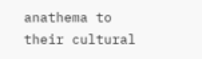anathema to their cultural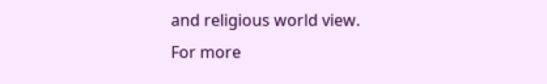and religious world view.
For more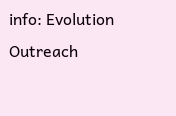info: Evolution Outreach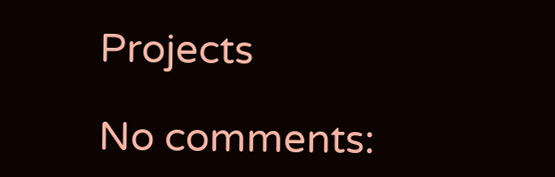Projects

No comments: